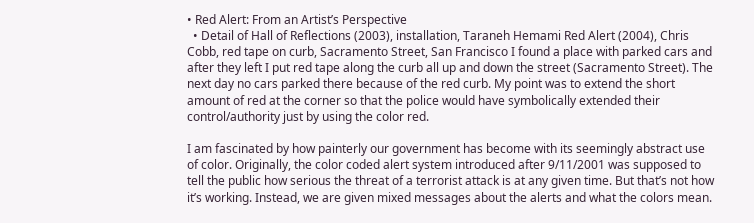• Red Alert: From an Artist’s Perspective
  • Detail of Hall of Reflections (2003), installation, Taraneh Hemami Red Alert (2004), Chris Cobb, red tape on curb, Sacramento Street, San Francisco I found a place with parked cars and after they left I put red tape along the curb all up and down the street (Sacramento Street). The next day no cars parked there because of the red curb. My point was to extend the short amount of red at the corner so that the police would have symbolically extended their control/authority just by using the color red.

I am fascinated by how painterly our government has become with its seemingly abstract use of color. Originally, the color coded alert system introduced after 9/11/2001 was supposed to tell the public how serious the threat of a terrorist attack is at any given time. But that’s not how it’s working. Instead, we are given mixed messages about the alerts and what the colors mean.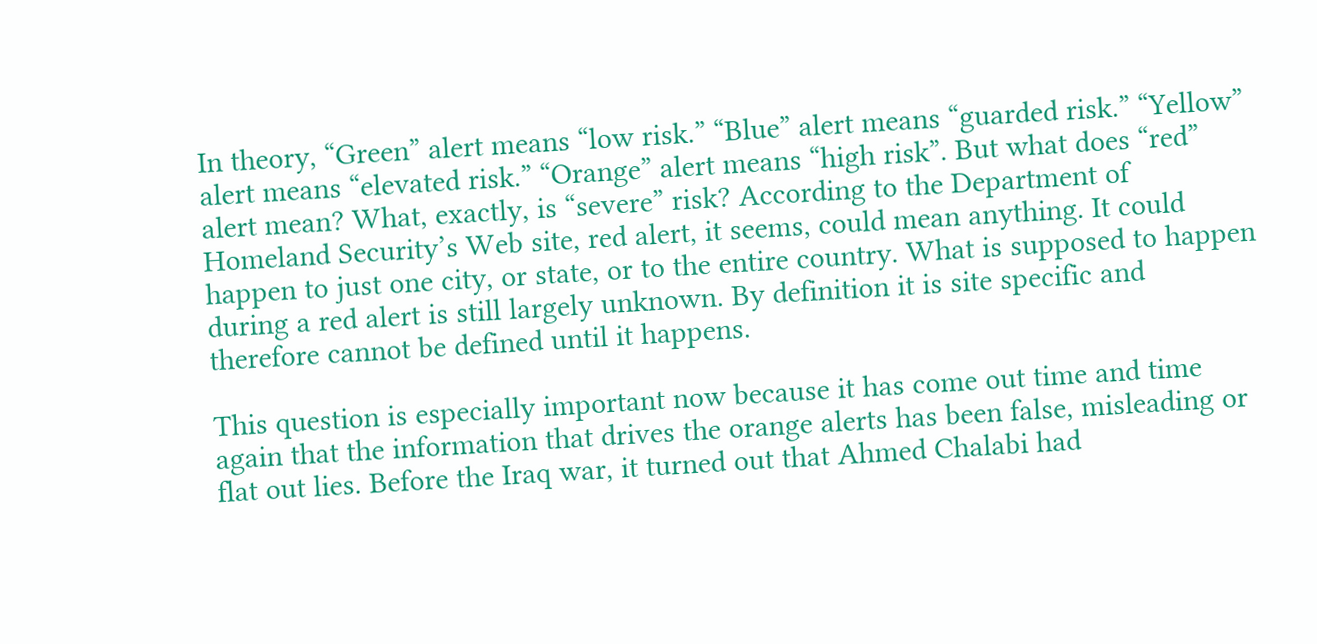In theory, “Green” alert means “low risk.” “Blue” alert means “guarded risk.” “Yellow” alert means “elevated risk.” “Orange” alert means “high risk”. But what does “red” alert mean? What, exactly, is “severe” risk? According to the Department of Homeland Security’s Web site, red alert, it seems, could mean anything. It could happen to just one city, or state, or to the entire country. What is supposed to happen during a red alert is still largely unknown. By definition it is site specific and therefore cannot be defined until it happens.

This question is especially important now because it has come out time and time again that the information that drives the orange alerts has been false, misleading or flat out lies. Before the Iraq war, it turned out that Ahmed Chalabi had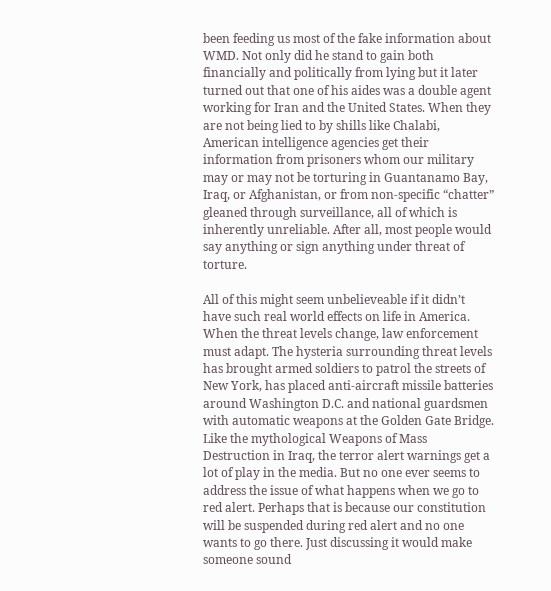been feeding us most of the fake information about WMD. Not only did he stand to gain both financially and politically from lying but it later turned out that one of his aides was a double agent working for Iran and the United States. When they are not being lied to by shills like Chalabi, American intelligence agencies get their information from prisoners whom our military may or may not be torturing in Guantanamo Bay, Iraq, or Afghanistan, or from non-specific “chatter” gleaned through surveillance, all of which is inherently unreliable. After all, most people would say anything or sign anything under threat of torture.

All of this might seem unbelieveable if it didn’t have such real world effects on life in America. When the threat levels change, law enforcement must adapt. The hysteria surrounding threat levels has brought armed soldiers to patrol the streets of New York, has placed anti-aircraft missile batteries around Washington D.C. and national guardsmen with automatic weapons at the Golden Gate Bridge. Like the mythological Weapons of Mass Destruction in Iraq, the terror alert warnings get a lot of play in the media. But no one ever seems to address the issue of what happens when we go to red alert. Perhaps that is because our constitution will be suspended during red alert and no one wants to go there. Just discussing it would make someone sound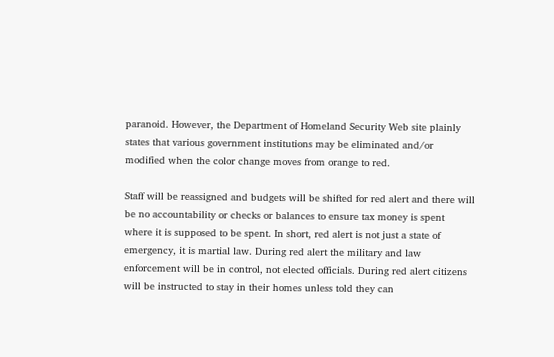paranoid. However, the Department of Homeland Security Web site plainly states that various government institutions may be eliminated and/or modified when the color change moves from orange to red.

Staff will be reassigned and budgets will be shifted for red alert and there will be no accountability or checks or balances to ensure tax money is spent where it is supposed to be spent. In short, red alert is not just a state of emergency, it is martial law. During red alert the military and law enforcement will be in control, not elected officials. During red alert citizens will be instructed to stay in their homes unless told they can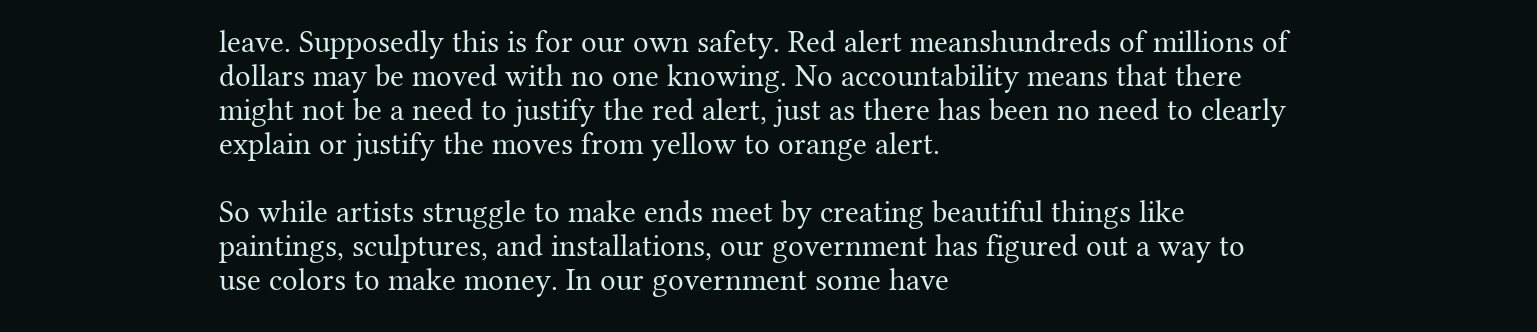leave. Supposedly this is for our own safety. Red alert meanshundreds of millions of dollars may be moved with no one knowing. No accountability means that there might not be a need to justify the red alert, just as there has been no need to clearly explain or justify the moves from yellow to orange alert.

So while artists struggle to make ends meet by creating beautiful things like paintings, sculptures, and installations, our government has figured out a way to use colors to make money. In our government some have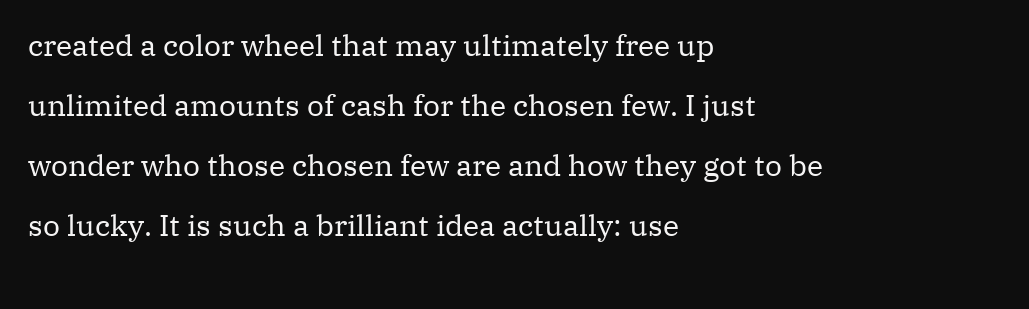created a color wheel that may ultimately free up unlimited amounts of cash for the chosen few. I just wonder who those chosen few are and how they got to be so lucky. It is such a brilliant idea actually: use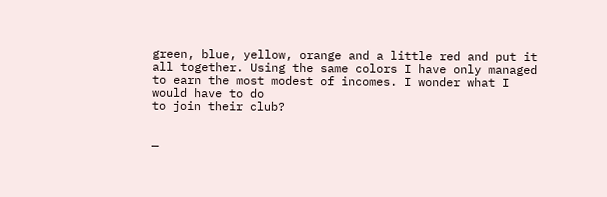green, blue, yellow, orange and a little red and put it all together. Using the same colors I have only managed to earn the most modest of incomes. I wonder what I would have to do
to join their club?


—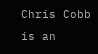Chris Cobb is an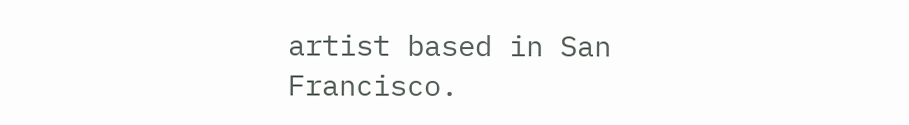artist based in San Francisco.